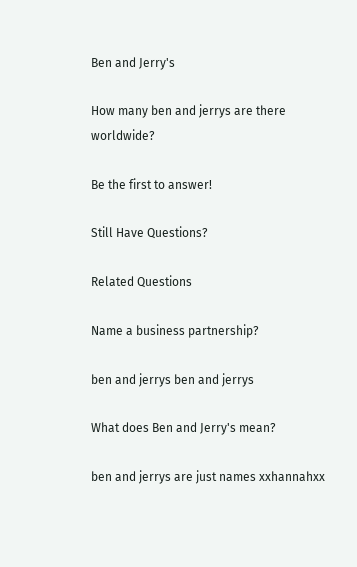Ben and Jerry's

How many ben and jerrys are there worldwide?

Be the first to answer!

Still Have Questions?

Related Questions

Name a business partnership?

ben and jerrys ben and jerrys

What does Ben and Jerry's mean?

ben and jerrys are just names xxhannahxx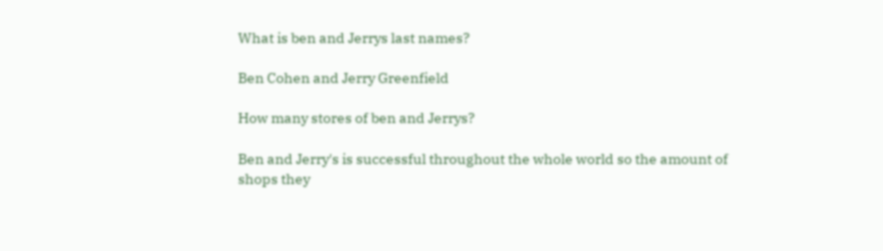What is ben and Jerrys last names?

Ben Cohen and Jerry Greenfield

How many stores of ben and Jerrys?

Ben and Jerry's is successful throughout the whole world so the amount of shops they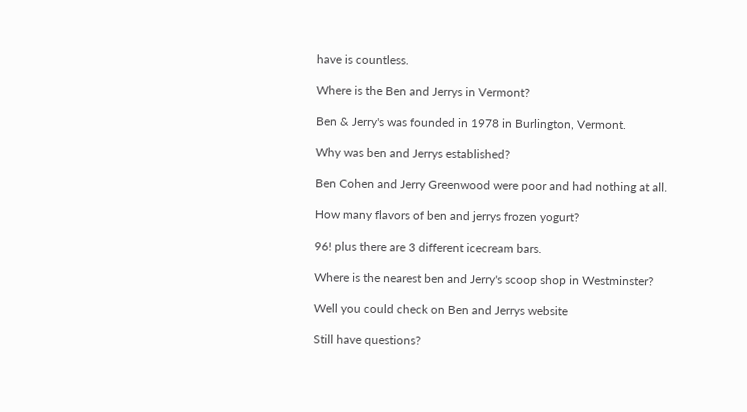have is countless.

Where is the Ben and Jerrys in Vermont?

Ben & Jerry's was founded in 1978 in Burlington, Vermont.

Why was ben and Jerrys established?

Ben Cohen and Jerry Greenwood were poor and had nothing at all.

How many flavors of ben and jerrys frozen yogurt?

96! plus there are 3 different icecream bars.

Where is the nearest ben and Jerry's scoop shop in Westminster?

Well you could check on Ben and Jerrys website

Still have questions?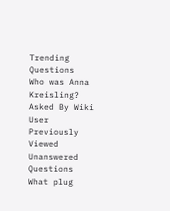Trending Questions
Who was Anna Kreisling? Asked By Wiki User
Previously Viewed
Unanswered Questions
What plug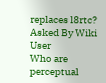replaces l8rtc? Asked By Wiki User
Who are perceptual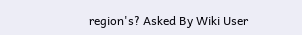region's? Asked By Wiki User